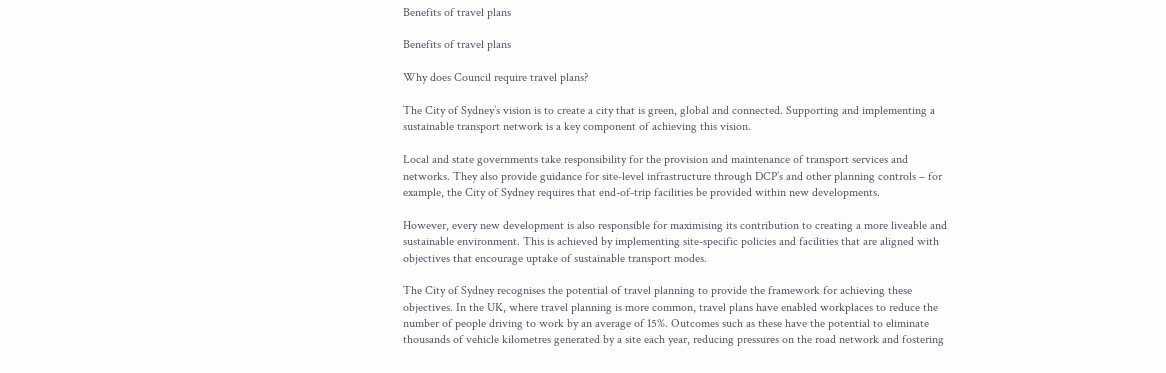Benefits of travel plans

Benefits of travel plans

Why does Council require travel plans?

The City of Sydney’s vision is to create a city that is green, global and connected. Supporting and implementing a sustainable transport network is a key component of achieving this vision.

Local and state governments take responsibility for the provision and maintenance of transport services and networks. They also provide guidance for site-level infrastructure through DCP’s and other planning controls – for example, the City of Sydney requires that end-of-trip facilities be provided within new developments.

However, every new development is also responsible for maximising its contribution to creating a more liveable and sustainable environment. This is achieved by implementing site-specific policies and facilities that are aligned with objectives that encourage uptake of sustainable transport modes.

The City of Sydney recognises the potential of travel planning to provide the framework for achieving these objectives. In the UK, where travel planning is more common, travel plans have enabled workplaces to reduce the number of people driving to work by an average of 15%. Outcomes such as these have the potential to eliminate thousands of vehicle kilometres generated by a site each year, reducing pressures on the road network and fostering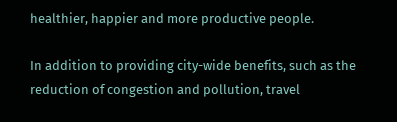healthier, happier and more productive people.

In addition to providing city-wide benefits, such as the reduction of congestion and pollution, travel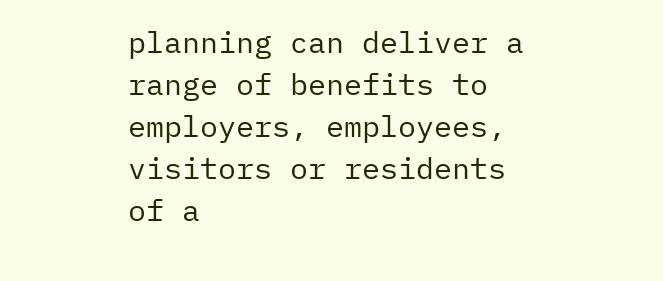planning can deliver a range of benefits to employers, employees, visitors or residents of a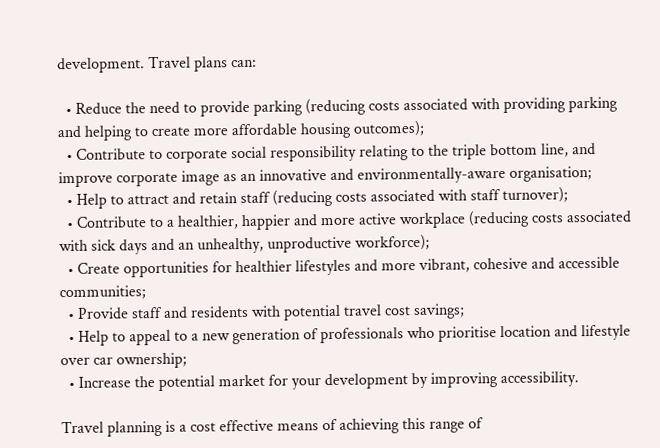development. Travel plans can:

  • Reduce the need to provide parking (reducing costs associated with providing parking and helping to create more affordable housing outcomes);
  • Contribute to corporate social responsibility relating to the triple bottom line, and improve corporate image as an innovative and environmentally-aware organisation;
  • Help to attract and retain staff (reducing costs associated with staff turnover);
  • Contribute to a healthier, happier and more active workplace (reducing costs associated with sick days and an unhealthy, unproductive workforce);
  • Create opportunities for healthier lifestyles and more vibrant, cohesive and accessible communities;
  • Provide staff and residents with potential travel cost savings;
  • Help to appeal to a new generation of professionals who prioritise location and lifestyle over car ownership;
  • Increase the potential market for your development by improving accessibility.

Travel planning is a cost effective means of achieving this range of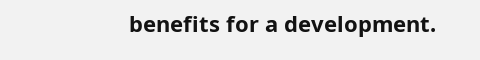benefits for a development.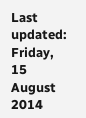Last updated: Friday, 15 August 2014